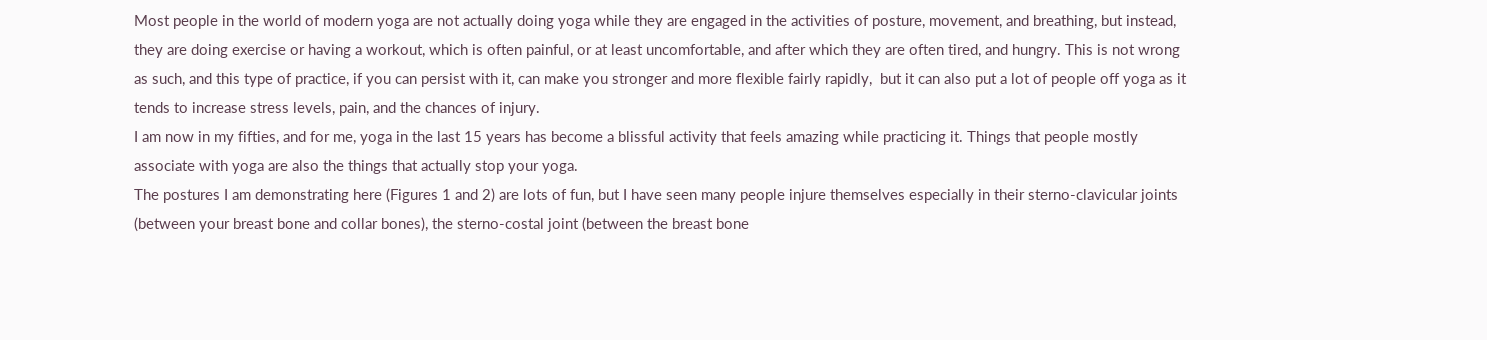Most people in the world of modern yoga are not actually doing yoga while they are engaged in the activities of posture, movement, and breathing, but instead, they are doing exercise or having a workout, which is often painful, or at least uncomfortable, and after which they are often tired, and hungry. This is not wrong as such, and this type of practice, if you can persist with it, can make you stronger and more flexible fairly rapidly,  but it can also put a lot of people off yoga as it tends to increase stress levels, pain, and the chances of injury.
I am now in my fifties, and for me, yoga in the last 15 years has become a blissful activity that feels amazing while practicing it. Things that people mostly associate with yoga are also the things that actually stop your yoga.
The postures I am demonstrating here (Figures 1 and 2) are lots of fun, but I have seen many people injure themselves especially in their sterno-clavicular joints (between your breast bone and collar bones), the sterno-costal joint (between the breast bone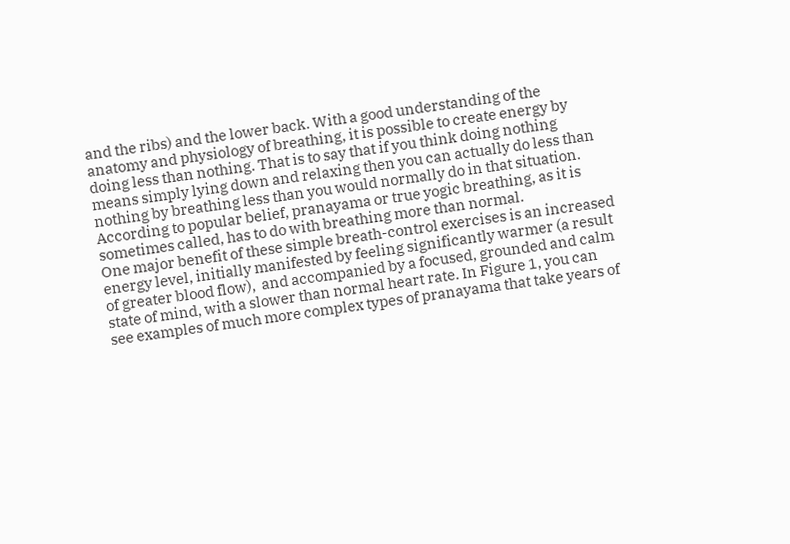and the ribs) and the lower back. With a good understanding of the anatomy and physiology of breathing, it is possible to create energy by doing less than nothing. That is to say that if you think doing nothing means simply lying down and relaxing then you can actually do less than nothing by breathing less than you would normally do in that situation.
According to popular belief, pranayama or true yogic breathing, as it is sometimes called, has to do with breathing more than normal.
One major benefit of these simple breath-control exercises is an increased energy level, initially manifested by feeling significantly warmer (a result of greater blood flow),  and accompanied by a focused, grounded and calm state of mind, with a slower than normal heart rate. In Figure 1, you can see examples of much more complex types of pranayama that take years of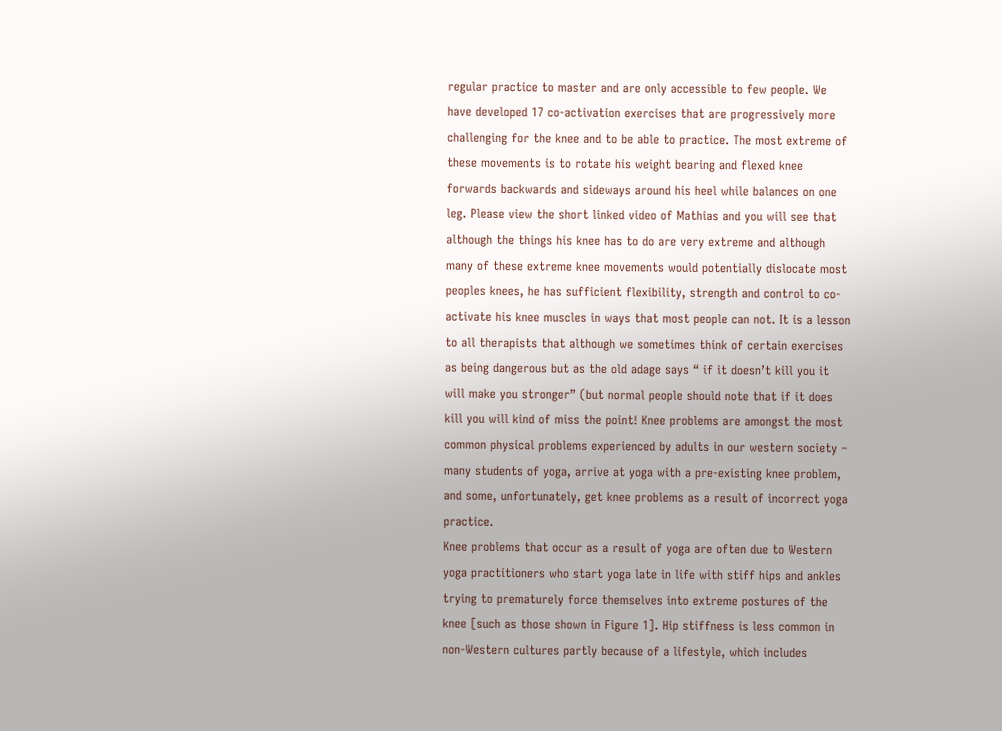regular practice to master and are only accessible to few people. We have developed 17 co-activation exercises that are progressively more challenging for the knee and to be able to practice. The most extreme of these movements is to rotate his weight bearing and flexed knee forwards backwards and sideways around his heel while balances on one leg. Please view the short linked video of Mathias and you will see that although the things his knee has to do are very extreme and although many of these extreme knee movements would potentially dislocate most peoples knees, he has sufficient flexibility, strength and control to co-activate his knee muscles in ways that most people can not. It is a lesson to all therapists that although we sometimes think of certain exercises as being dangerous but as the old adage says “ if it doesn’t kill you it will make you stronger” (but normal people should note that if it does kill you will kind of miss the point! Knee problems are amongst the most common physical problems experienced by adults in our western society – many students of yoga, arrive at yoga with a pre-existing knee problem, and some, unfortunately, get knee problems as a result of incorrect yoga practice.
Knee problems that occur as a result of yoga are often due to Western yoga practitioners who start yoga late in life with stiff hips and ankles trying to prematurely force themselves into extreme postures of the knee [such as those shown in Figure 1]. Hip stiffness is less common in non-Western cultures partly because of a lifestyle, which includes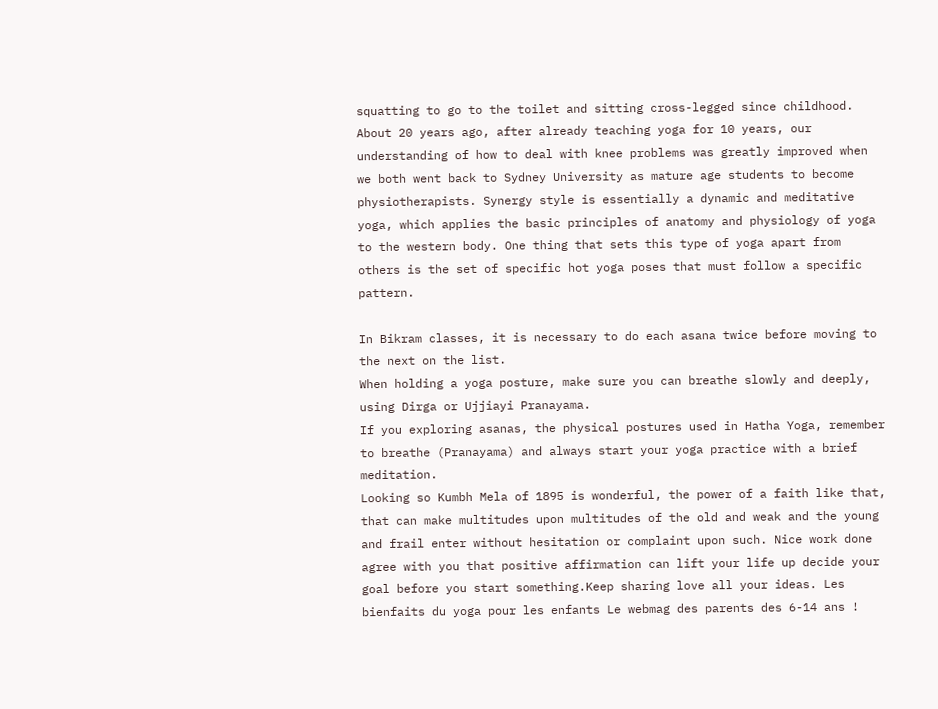squatting to go to the toilet and sitting cross-legged since childhood.
About 20 years ago, after already teaching yoga for 10 years, our understanding of how to deal with knee problems was greatly improved when we both went back to Sydney University as mature age students to become physiotherapists. Synergy style is essentially a dynamic and meditative yoga, which applies the basic principles of anatomy and physiology of yoga to the western body. One thing that sets this type of yoga apart from others is the set of specific hot yoga poses that must follow a specific pattern.

In Bikram classes, it is necessary to do each asana twice before moving to the next on the list.
When holding a yoga posture, make sure you can breathe slowly and deeply, using Dirga or Ujjiayi Pranayama.
If you exploring asanas, the physical postures used in Hatha Yoga, remember to breathe (Pranayama) and always start your yoga practice with a brief meditation.
Looking so Kumbh Mela of 1895 is wonderful, the power of a faith like that, that can make multitudes upon multitudes of the old and weak and the young and frail enter without hesitation or complaint upon such. Nice work done agree with you that positive affirmation can lift your life up decide your goal before you start something.Keep sharing love all your ideas. Les bienfaits du yoga pour les enfants Le webmag des parents des 6-14 ans !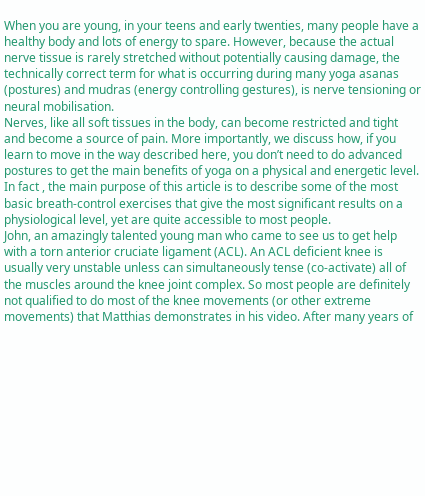When you are young, in your teens and early twenties, many people have a healthy body and lots of energy to spare. However, because the actual nerve tissue is rarely stretched without potentially causing damage, the technically correct term for what is occurring during many yoga asanas (postures) and mudras (energy controlling gestures), is nerve tensioning or neural mobilisation.
Nerves, like all soft tissues in the body, can become restricted and tight and become a source of pain. More importantly, we discuss how, if you learn to move in the way described here, you don’t need to do advanced postures to get the main benefits of yoga on a physical and energetic level. In fact , the main purpose of this article is to describe some of the most basic breath-control exercises that give the most significant results on a physiological level, yet are quite accessible to most people.
John, an amazingly talented young man who came to see us to get help with a torn anterior cruciate ligament (ACL). An ACL deficient knee is usually very unstable unless can simultaneously tense (co-activate) all of the muscles around the knee joint complex. So most people are definitely not qualified to do most of the knee movements (or other extreme movements) that Matthias demonstrates in his video. After many years of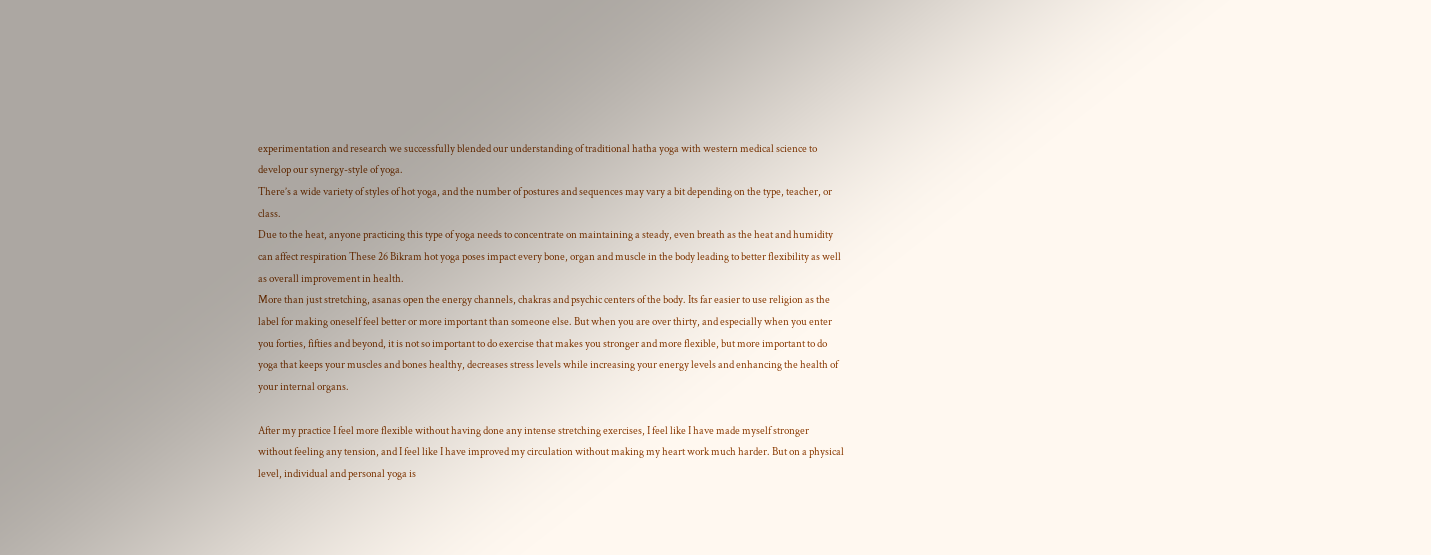experimentation and research we successfully blended our understanding of traditional hatha yoga with western medical science to develop our synergy-style of yoga.
There’s a wide variety of styles of hot yoga, and the number of postures and sequences may vary a bit depending on the type, teacher, or class.
Due to the heat, anyone practicing this type of yoga needs to concentrate on maintaining a steady, even breath as the heat and humidity can affect respiration These 26 Bikram hot yoga poses impact every bone, organ and muscle in the body leading to better flexibility as well as overall improvement in health.
More than just stretching, asanas open the energy channels, chakras and psychic centers of the body. Its far easier to use religion as the label for making oneself feel better or more important than someone else. But when you are over thirty, and especially when you enter you forties, fifties and beyond, it is not so important to do exercise that makes you stronger and more flexible, but more important to do yoga that keeps your muscles and bones healthy, decreases stress levels while increasing your energy levels and enhancing the health of your internal organs.

After my practice I feel more flexible without having done any intense stretching exercises, I feel like I have made myself stronger without feeling any tension, and I feel like I have improved my circulation without making my heart work much harder. But on a physical level, individual and personal yoga is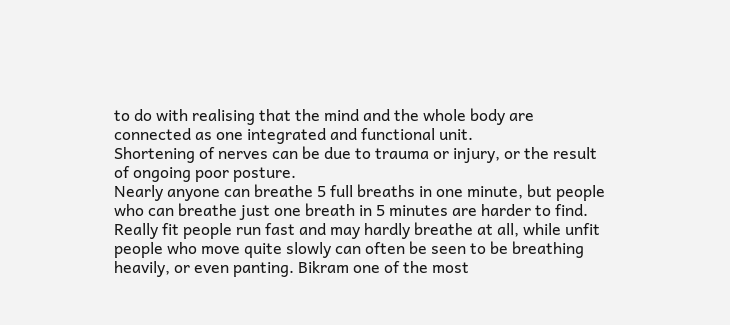to do with realising that the mind and the whole body are connected as one integrated and functional unit.
Shortening of nerves can be due to trauma or injury, or the result of ongoing poor posture.
Nearly anyone can breathe 5 full breaths in one minute, but people who can breathe just one breath in 5 minutes are harder to find. Really fit people run fast and may hardly breathe at all, while unfit people who move quite slowly can often be seen to be breathing heavily, or even panting. Bikram one of the most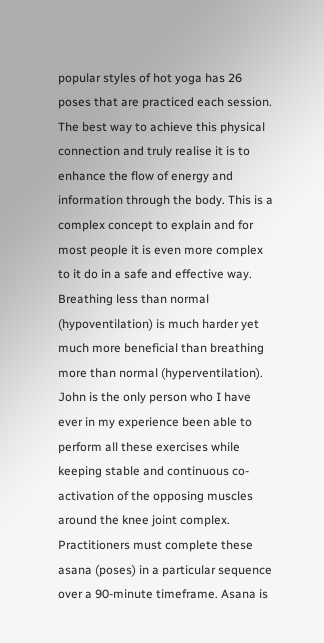popular styles of hot yoga has 26 poses that are practiced each session.
The best way to achieve this physical connection and truly realise it is to enhance the flow of energy and information through the body. This is a complex concept to explain and for most people it is even more complex to it do in a safe and effective way.
Breathing less than normal (hypoventilation) is much harder yet much more beneficial than breathing more than normal (hyperventilation).
John is the only person who I have ever in my experience been able to perform all these exercises while keeping stable and continuous co-activation of the opposing muscles around the knee joint complex. Practitioners must complete these asana (poses) in a particular sequence over a 90-minute timeframe. Asana is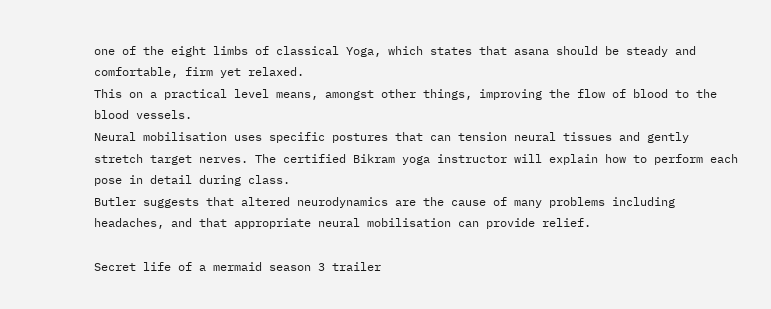one of the eight limbs of classical Yoga, which states that asana should be steady and comfortable, firm yet relaxed.
This on a practical level means, amongst other things, improving the flow of blood to the blood vessels.
Neural mobilisation uses specific postures that can tension neural tissues and gently stretch target nerves. The certified Bikram yoga instructor will explain how to perform each pose in detail during class.
Butler suggests that altered neurodynamics are the cause of many problems including headaches, and that appropriate neural mobilisation can provide relief.

Secret life of a mermaid season 3 trailer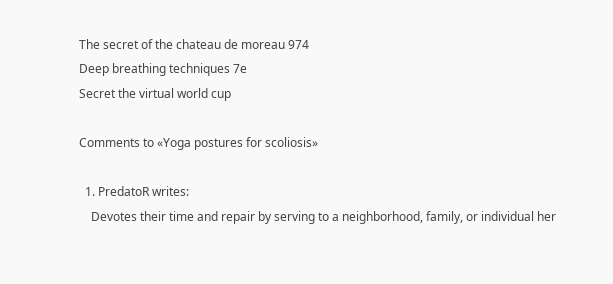The secret of the chateau de moreau 974
Deep breathing techniques 7e
Secret the virtual world cup

Comments to «Yoga postures for scoliosis»

  1. PredatoR writes:
    Devotes their time and repair by serving to a neighborhood, family, or individual her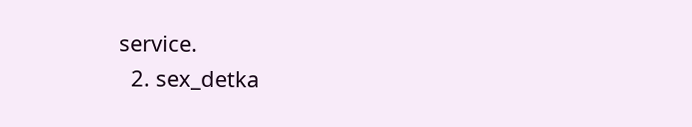service.
  2. sex_detka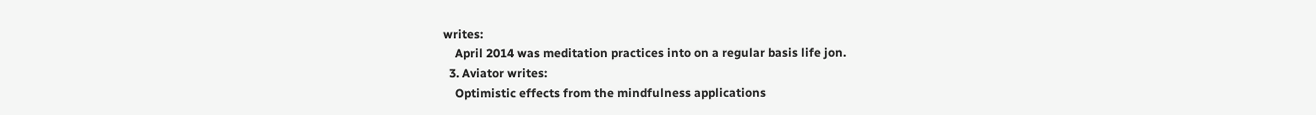writes:
    April 2014 was meditation practices into on a regular basis life jon.
  3. Aviator writes:
    Optimistic effects from the mindfulness applications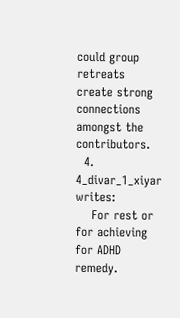could group retreats create strong connections amongst the contributors.
  4. 4_divar_1_xiyar writes:
    For rest or for achieving for ADHD remedy.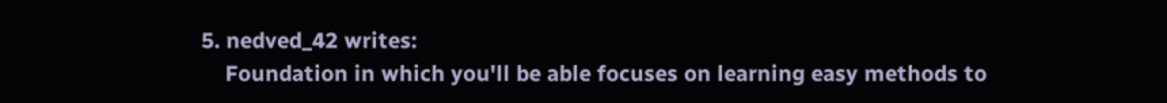5. nedved_42 writes:
    Foundation in which you'll be able focuses on learning easy methods to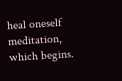heal oneself meditation, which begins.